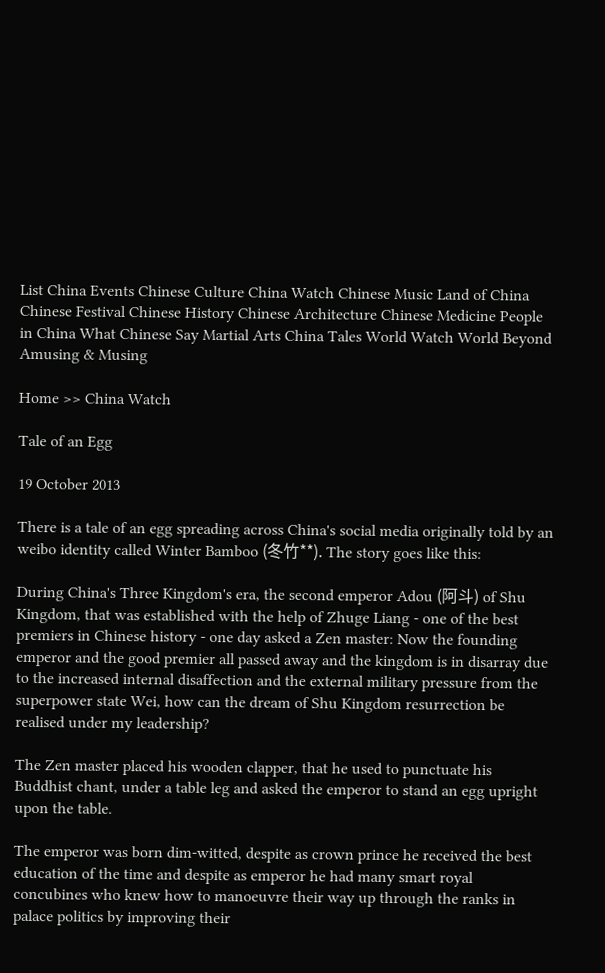List China Events Chinese Culture China Watch Chinese Music Land of China Chinese Festival Chinese History Chinese Architecture Chinese Medicine People in China What Chinese Say Martial Arts China Tales World Watch World Beyond Amusing & Musing

Home >> China Watch

Tale of an Egg

19 October 2013

There is a tale of an egg spreading across China's social media originally told by an weibo identity called Winter Bamboo (冬竹**). The story goes like this:

During China's Three Kingdom's era, the second emperor Adou (阿斗) of Shu Kingdom, that was established with the help of Zhuge Liang - one of the best premiers in Chinese history - one day asked a Zen master: Now the founding emperor and the good premier all passed away and the kingdom is in disarray due to the increased internal disaffection and the external military pressure from the superpower state Wei, how can the dream of Shu Kingdom resurrection be realised under my leadership?

The Zen master placed his wooden clapper, that he used to punctuate his Buddhist chant, under a table leg and asked the emperor to stand an egg upright upon the table.

The emperor was born dim-witted, despite as crown prince he received the best education of the time and despite as emperor he had many smart royal concubines who knew how to manoeuvre their way up through the ranks in palace politics by improving their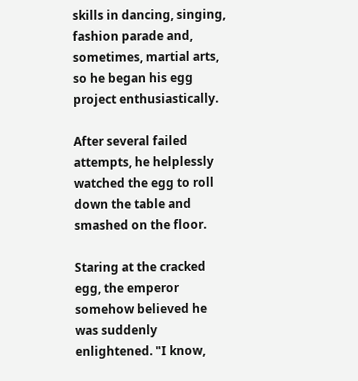skills in dancing, singing, fashion parade and, sometimes, martial arts, so he began his egg project enthusiastically.

After several failed attempts, he helplessly watched the egg to roll down the table and smashed on the floor.

Staring at the cracked egg, the emperor somehow believed he was suddenly enlightened. "I know,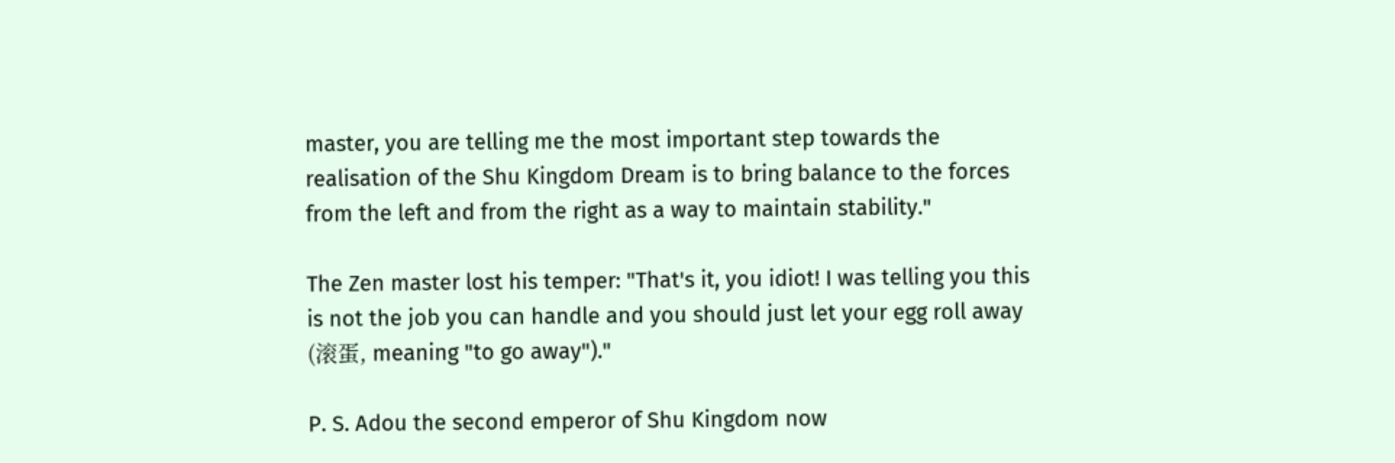master, you are telling me the most important step towards the realisation of the Shu Kingdom Dream is to bring balance to the forces from the left and from the right as a way to maintain stability."

The Zen master lost his temper: "That's it, you idiot! I was telling you this is not the job you can handle and you should just let your egg roll away (滚蛋, meaning "to go away")."

P. S. Adou the second emperor of Shu Kingdom now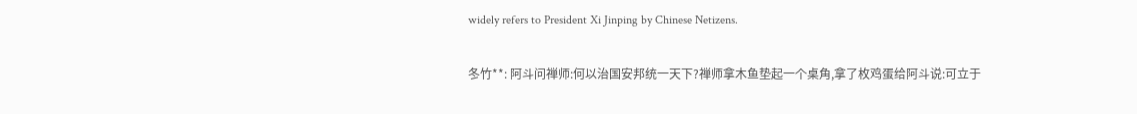widely refers to President Xi Jinping by Chinese Netizens.

冬竹**: 阿斗问禅师:何以治国安邦统一天下?禅师拿木鱼垫起一个桌角,拿了枚鸡蛋给阿斗说:可立于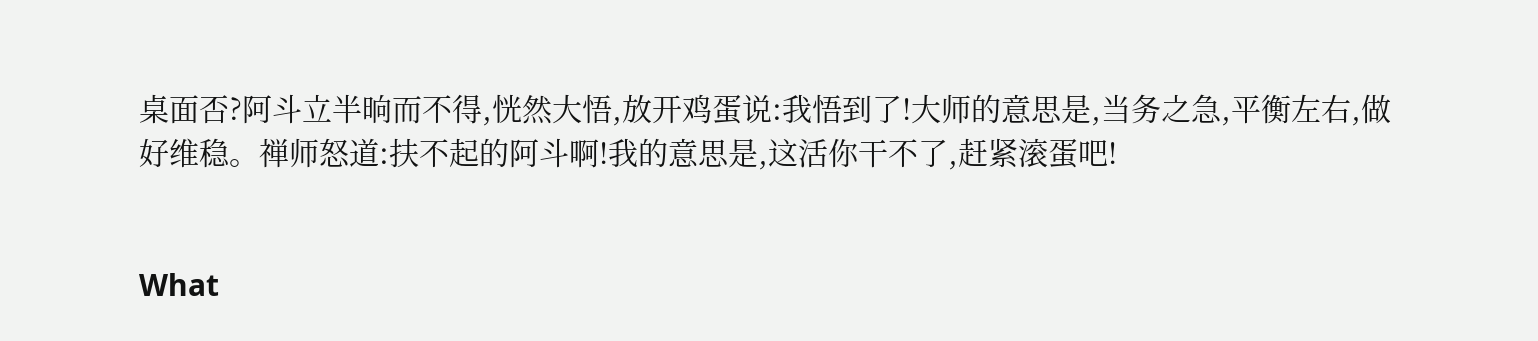桌面否?阿斗立半晌而不得,恍然大悟,放开鸡蛋说:我悟到了!大师的意思是,当务之急,平衡左右,做好维稳。禅师怒道:扶不起的阿斗啊!我的意思是,这活你干不了,赶紧滚蛋吧!


What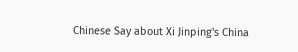Chinese Say about Xi Jinping's China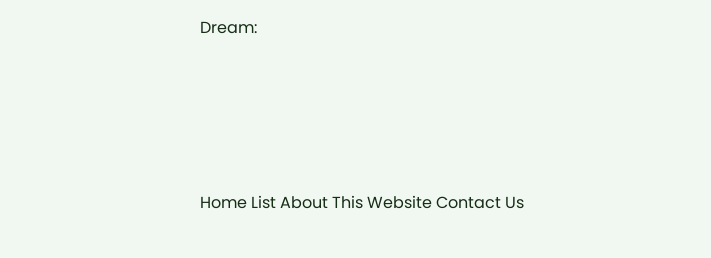Dream:









Home List About This Website Contact Us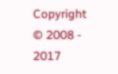Copyright © 2008 - 2017